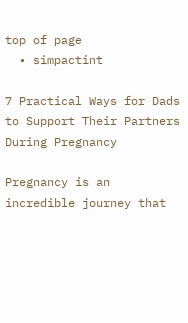top of page
  • simpactint

7 Practical Ways for Dads to Support Their Partners During Pregnancy

Pregnancy is an incredible journey that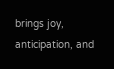brings joy, anticipation, and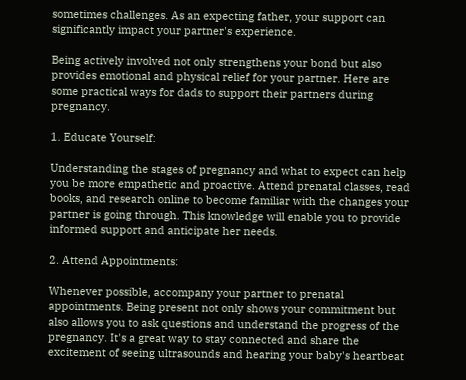sometimes challenges. As an expecting father, your support can significantly impact your partner's experience.

Being actively involved not only strengthens your bond but also provides emotional and physical relief for your partner. Here are some practical ways for dads to support their partners during pregnancy.

1. Educate Yourself:

Understanding the stages of pregnancy and what to expect can help you be more empathetic and proactive. Attend prenatal classes, read books, and research online to become familiar with the changes your partner is going through. This knowledge will enable you to provide informed support and anticipate her needs.

2. Attend Appointments:

Whenever possible, accompany your partner to prenatal appointments. Being present not only shows your commitment but also allows you to ask questions and understand the progress of the pregnancy. It's a great way to stay connected and share the excitement of seeing ultrasounds and hearing your baby's heartbeat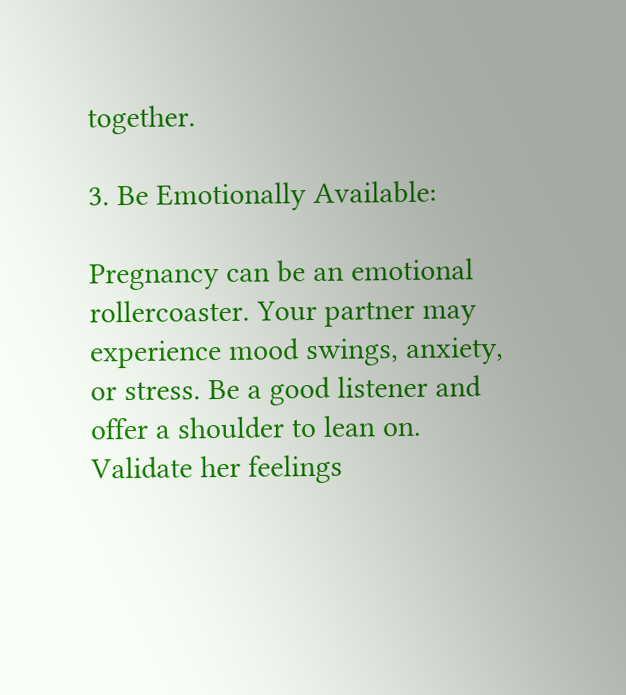together.

3. Be Emotionally Available:

Pregnancy can be an emotional rollercoaster. Your partner may experience mood swings, anxiety, or stress. Be a good listener and offer a shoulder to lean on. Validate her feelings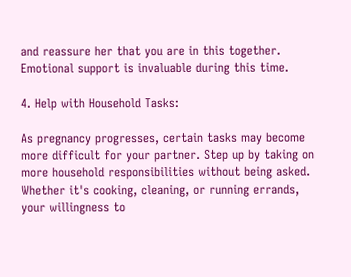and reassure her that you are in this together. Emotional support is invaluable during this time.

4. Help with Household Tasks:

As pregnancy progresses, certain tasks may become more difficult for your partner. Step up by taking on more household responsibilities without being asked. Whether it's cooking, cleaning, or running errands, your willingness to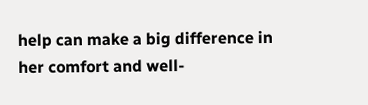help can make a big difference in her comfort and well-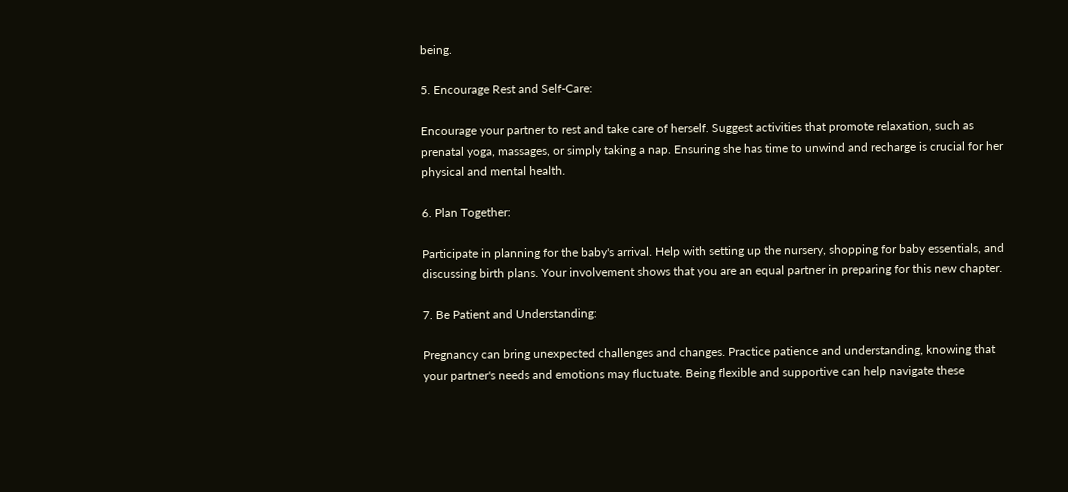being.

5. Encourage Rest and Self-Care:

Encourage your partner to rest and take care of herself. Suggest activities that promote relaxation, such as prenatal yoga, massages, or simply taking a nap. Ensuring she has time to unwind and recharge is crucial for her physical and mental health.

6. Plan Together:

Participate in planning for the baby's arrival. Help with setting up the nursery, shopping for baby essentials, and discussing birth plans. Your involvement shows that you are an equal partner in preparing for this new chapter.

7. Be Patient and Understanding:

Pregnancy can bring unexpected challenges and changes. Practice patience and understanding, knowing that your partner's needs and emotions may fluctuate. Being flexible and supportive can help navigate these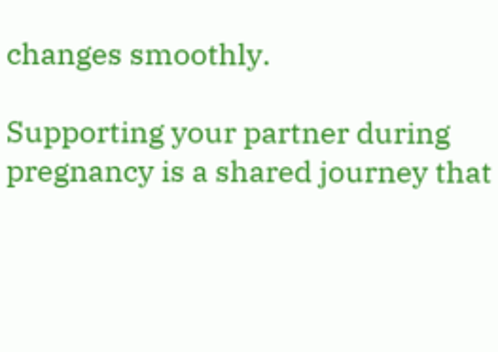changes smoothly.

Supporting your partner during pregnancy is a shared journey that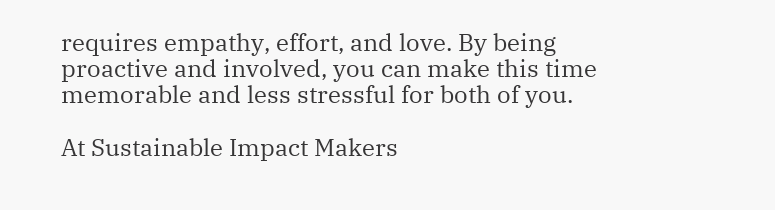requires empathy, effort, and love. By being proactive and involved, you can make this time memorable and less stressful for both of you.

At Sustainable Impact Makers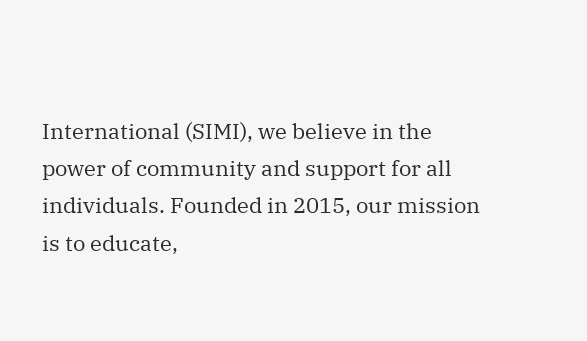International (SIMI), we believe in the power of community and support for all individuals. Founded in 2015, our mission is to educate,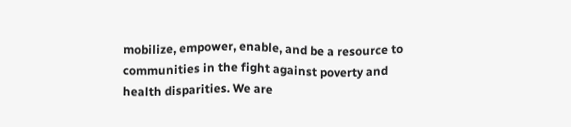mobilize, empower, enable, and be a resource to communities in the fight against poverty and health disparities. We are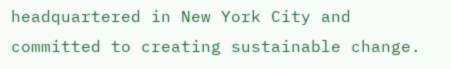headquartered in New York City and committed to creating sustainable change.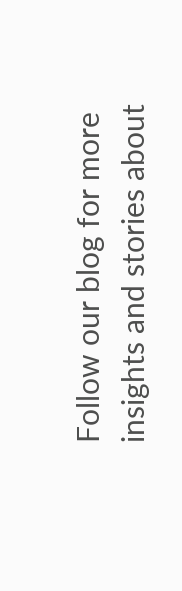Follow our blog for more insights and stories about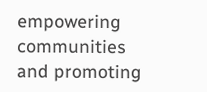empowering communities and promoting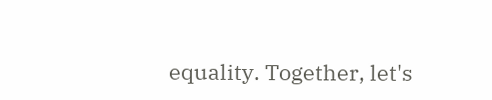equality. Together, let's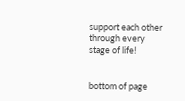support each other through every stage of life!


bottom of page